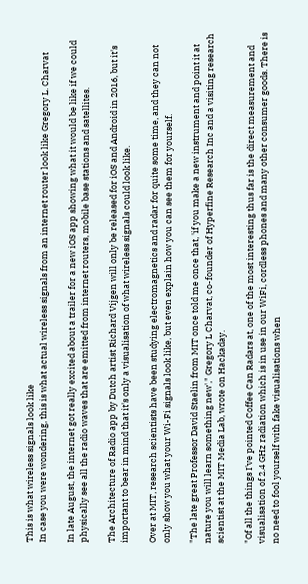This is what wireless signals look like
In case you were wondering, this is what actual wireless signals from an internet router look like Gregory L. Charvat

In late August, the internet got really excited about a trailer for a new iOS app showing what it would be like if we could physically see all the radio waves that are emitted from internet routers, mobile base stations and satellites.

The Architecture of Radio app by Dutch artist Richard Vijgen will only be released for iOS and Android in 2016, but it's important to bear in mind that it's only a visualisation of what wireless signals could look like.

Over at MIT, research scientists have been studying electromagnetics and radar for quite some time, and they can not only show you what your Wi-Fi signals look like, but even explain how you can see them for yourself.

"The late great Professor David Staelin from MIT once told me once that, 'if you make a new instrument and point it at nature you will learn something new'," Gregory L Charvat, co-founder of Hyperfine Research Inc and a visiting research scientist at the MIT Media Lab, wrote on Hackaday.

"Of all the things I've pointed Coffee Can Radars at, one of the most interesting thus far is the direct measurement and visualisation of 2.4 GHz radiation which is in use in our WiFi, cordless phones and many other consumer goods. There is no need to fool yourself with fake visualisations when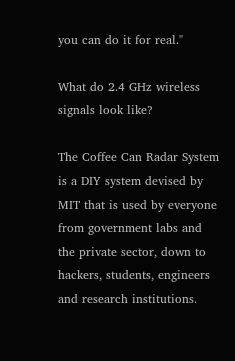you can do it for real."

What do 2.4 GHz wireless signals look like?

The Coffee Can Radar System is a DIY system devised by MIT that is used by everyone from government labs and the private sector, down to hackers, students, engineers and research institutions.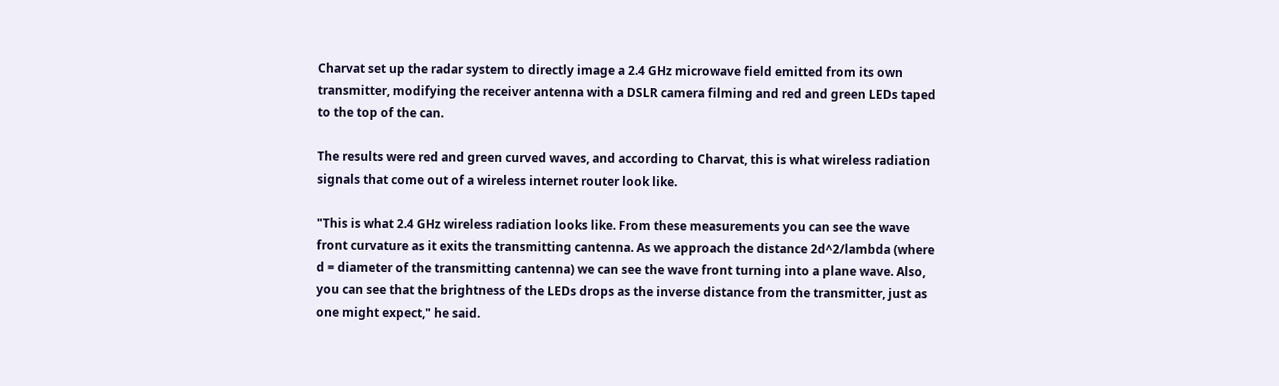Charvat set up the radar system to directly image a 2.4 GHz microwave field emitted from its own transmitter, modifying the receiver antenna with a DSLR camera filming and red and green LEDs taped to the top of the can.

The results were red and green curved waves, and according to Charvat, this is what wireless radiation signals that come out of a wireless internet router look like.

"This is what 2.4 GHz wireless radiation looks like. From these measurements you can see the wave front curvature as it exits the transmitting cantenna. As we approach the distance 2d^2/lambda (where d = diameter of the transmitting cantenna) we can see the wave front turning into a plane wave. Also, you can see that the brightness of the LEDs drops as the inverse distance from the transmitter, just as one might expect," he said.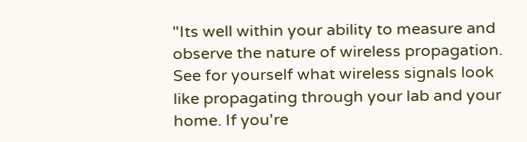"Its well within your ability to measure and observe the nature of wireless propagation. See for yourself what wireless signals look like propagating through your lab and your home. If you're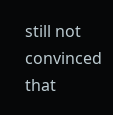still not convinced that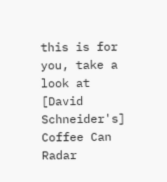this is for you, take a look at [David Schneider's] Coffee Can Radar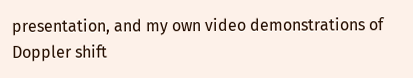presentation, and my own video demonstrations of Doppler shift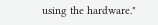using the hardware."